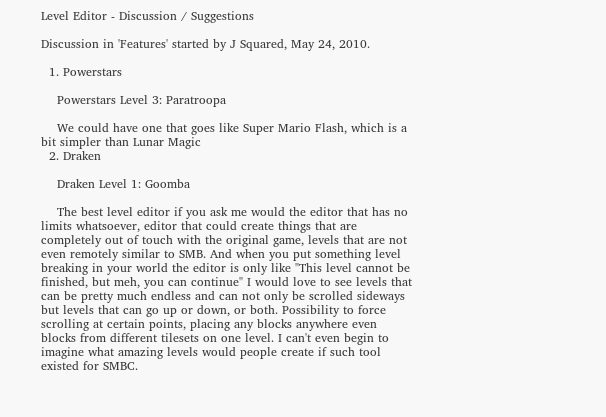Level Editor - Discussion / Suggestions

Discussion in 'Features' started by J Squared, May 24, 2010.

  1. Powerstars

    Powerstars Level 3: Paratroopa

    We could have one that goes like Super Mario Flash, which is a bit simpler than Lunar Magic
  2. Draken

    Draken Level 1: Goomba

    The best level editor if you ask me would the editor that has no limits whatsoever, editor that could create things that are completely out of touch with the original game, levels that are not even remotely similar to SMB. And when you put something level breaking in your world the editor is only like "This level cannot be finished, but meh, you can continue" I would love to see levels that can be pretty much endless and can not only be scrolled sideways but levels that can go up or down, or both. Possibility to force scrolling at certain points, placing any blocks anywhere even blocks from different tilesets on one level. I can't even begin to imagine what amazing levels would people create if such tool existed for SMBC.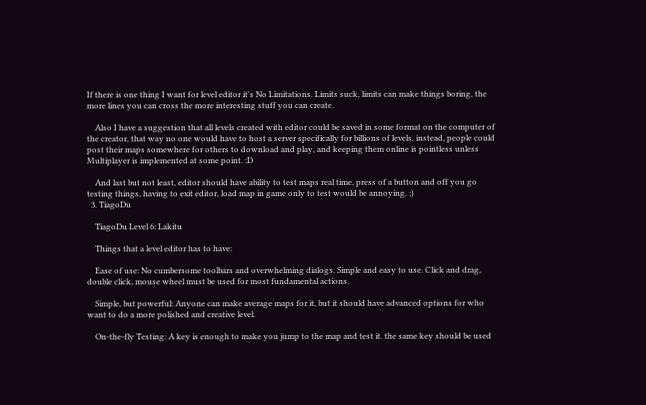If there is one thing I want for level editor it's No Limitations. Limits suck, limits can make things boring, the more lines you can cross the more interesting stuff you can create.

    Also I have a suggestion that all levels created with editor could be saved in some format on the computer of the creator, that way no one would have to host a server specifically for billions of levels, instead, people could post their maps somewhere for others to download and play, and keeping them online is pointless unless Multiplayer is implemented at some point. :D

    And last but not least, editor should have ability to test maps real time, press of a button and off you go testing things, having to exit editor, load map in game only to test would be annoying. ;)
  3. TiagoDu

    TiagoDu Level 6: Lakitu

    Things that a level editor has to have:

    Ease of use: No cumbersome toolbars and overwhelming dialogs. Simple and easy to use. Click and drag, double click, mouse wheel must be used for most fundamental actions.

    Simple, but powerful: Anyone can make average maps for it, but it should have advanced options for who want to do a more polished and creative level.

    On-the-fly Testing: A key is enough to make you jump to the map and test it. the same key should be used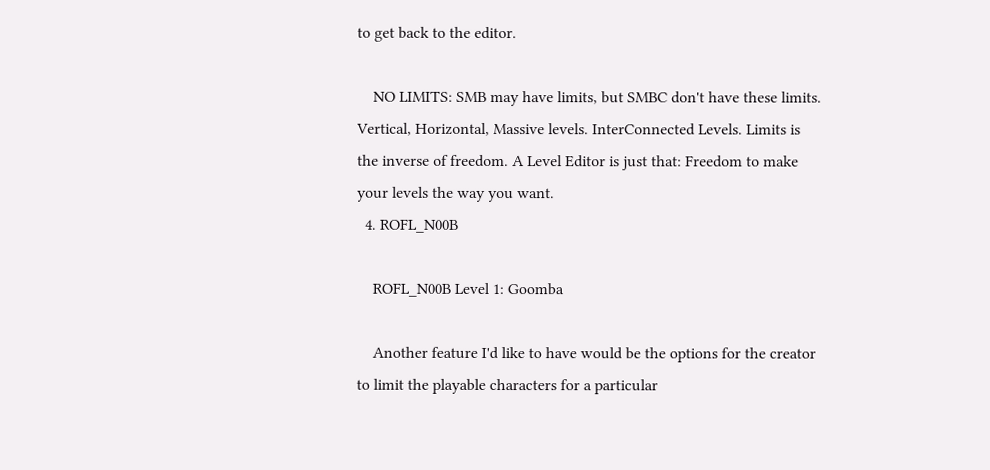to get back to the editor.

    NO LIMITS: SMB may have limits, but SMBC don't have these limits. Vertical, Horizontal, Massive levels. InterConnected Levels. Limits is the inverse of freedom. A Level Editor is just that: Freedom to make your levels the way you want.
  4. ROFL_N00B

    ROFL_N00B Level 1: Goomba

    Another feature I'd like to have would be the options for the creator to limit the playable characters for a particular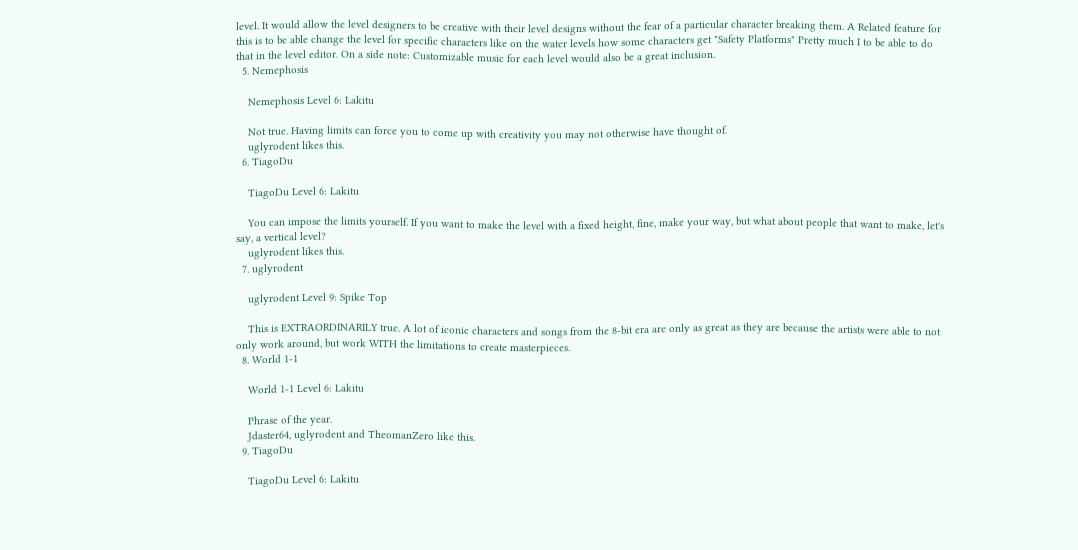level. It would allow the level designers to be creative with their level designs without the fear of a particular character breaking them. A Related feature for this is to be able change the level for specific characters like on the water levels how some characters get "Safety Platforms" Pretty much I to be able to do that in the level editor. On a side note: Customizable music for each level would also be a great inclusion.
  5. Nemephosis

    Nemephosis Level 6: Lakitu

    Not true. Having limits can force you to come up with creativity you may not otherwise have thought of.
    uglyrodent likes this.
  6. TiagoDu

    TiagoDu Level 6: Lakitu

    You can impose the limits yourself. If you want to make the level with a fixed height, fine, make your way, but what about people that want to make, let's say, a vertical level?
    uglyrodent likes this.
  7. uglyrodent

    uglyrodent Level 9: Spike Top

    This is EXTRAORDINARILY true. A lot of iconic characters and songs from the 8-bit era are only as great as they are because the artists were able to not only work around, but work WITH the limitations to create masterpieces.
  8. World 1-1

    World 1-1 Level 6: Lakitu

    Phrase of the year.
    Jdaster64, uglyrodent and TheomanZero like this.
  9. TiagoDu

    TiagoDu Level 6: Lakitu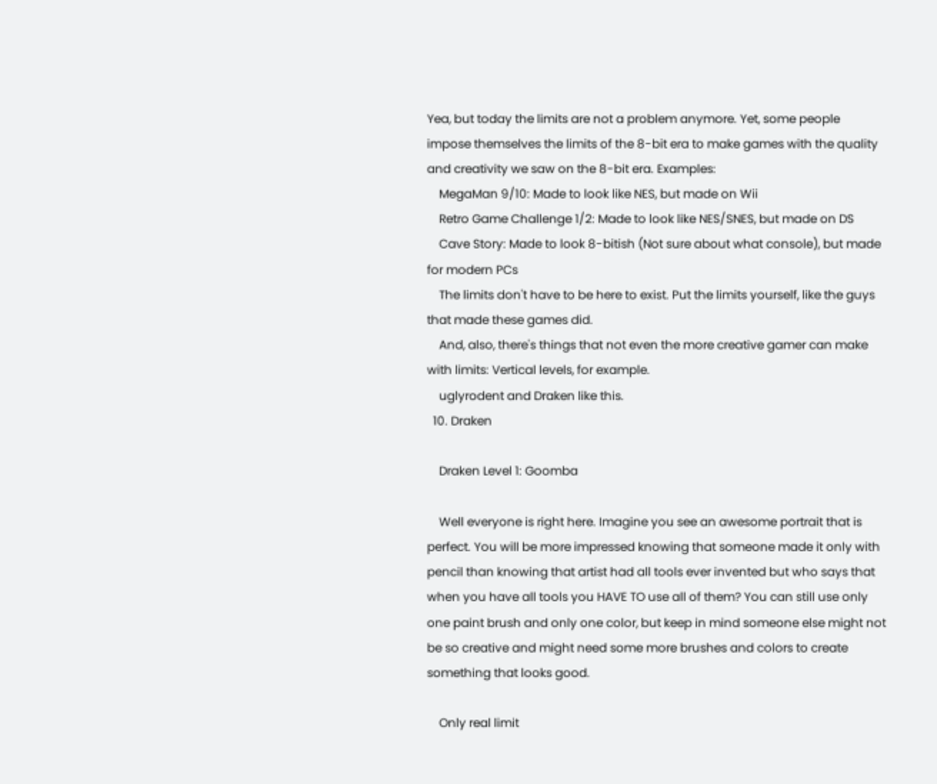Yea, but today the limits are not a problem anymore. Yet, some people impose themselves the limits of the 8-bit era to make games with the quality and creativity we saw on the 8-bit era. Examples:
    MegaMan 9/10: Made to look like NES, but made on Wii
    Retro Game Challenge 1/2: Made to look like NES/SNES, but made on DS
    Cave Story: Made to look 8-bitish (Not sure about what console), but made for modern PCs
    The limits don't have to be here to exist. Put the limits yourself, like the guys that made these games did.
    And, also, there's things that not even the more creative gamer can make with limits: Vertical levels, for example.
    uglyrodent and Draken like this.
  10. Draken

    Draken Level 1: Goomba

    Well everyone is right here. Imagine you see an awesome portrait that is perfect. You will be more impressed knowing that someone made it only with pencil than knowing that artist had all tools ever invented but who says that when you have all tools you HAVE TO use all of them? You can still use only one paint brush and only one color, but keep in mind someone else might not be so creative and might need some more brushes and colors to create something that looks good.

    Only real limit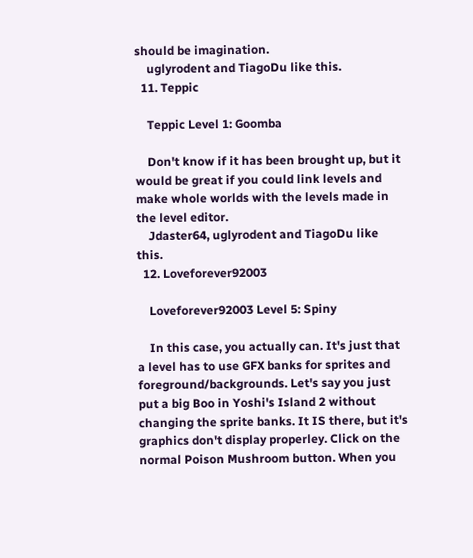should be imagination.
    uglyrodent and TiagoDu like this.
  11. Teppic

    Teppic Level 1: Goomba

    Don't know if it has been brought up, but it would be great if you could link levels and make whole worlds with the levels made in the level editor.
    Jdaster64, uglyrodent and TiagoDu like this.
  12. Loveforever92003

    Loveforever92003 Level 5: Spiny

    In this case, you actually can. It's just that a level has to use GFX banks for sprites and foreground/backgrounds. Let's say you just put a big Boo in Yoshi's Island 2 without changing the sprite banks. It IS there, but it's graphics don't display properley. Click on the normal Poison Mushroom button. When you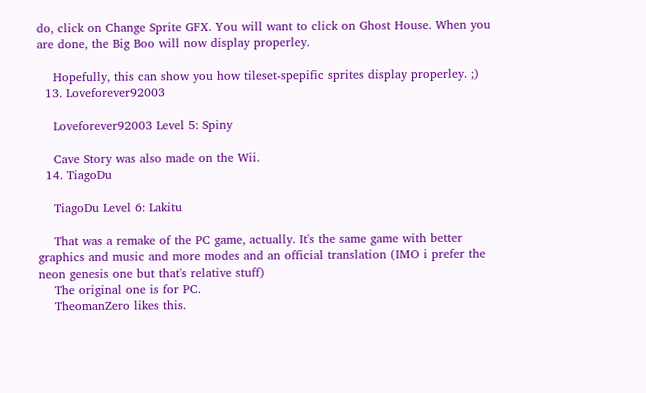do, click on Change Sprite GFX. You will want to click on Ghost House. When you are done, the Big Boo will now display properley.

    Hopefully, this can show you how tileset-spepific sprites display properley. ;)
  13. Loveforever92003

    Loveforever92003 Level 5: Spiny

    Cave Story was also made on the Wii.
  14. TiagoDu

    TiagoDu Level 6: Lakitu

    That was a remake of the PC game, actually. It's the same game with better graphics and music and more modes and an official translation (IMO i prefer the neon genesis one but that's relative stuff)
    The original one is for PC.
    TheomanZero likes this.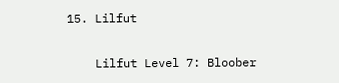15. Lilfut

    Lilfut Level 7: Bloober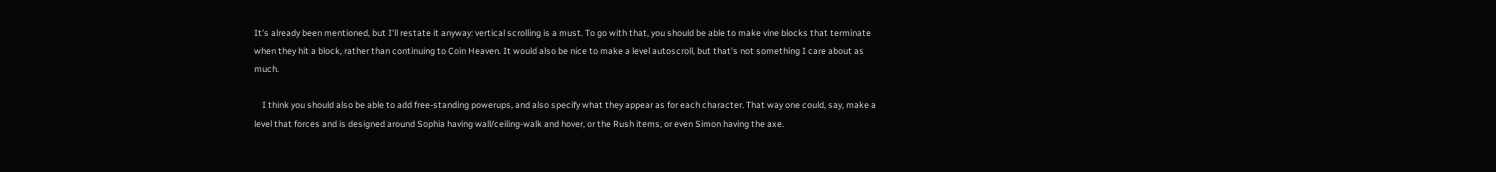It's already been mentioned, but I'll restate it anyway: vertical scrolling is a must. To go with that, you should be able to make vine blocks that terminate when they hit a block, rather than continuing to Coin Heaven. It would also be nice to make a level autoscroll, but that's not something I care about as much.

    I think you should also be able to add free-standing powerups, and also specify what they appear as for each character. That way one could, say, make a level that forces and is designed around Sophia having wall/ceiling-walk and hover, or the Rush items, or even Simon having the axe.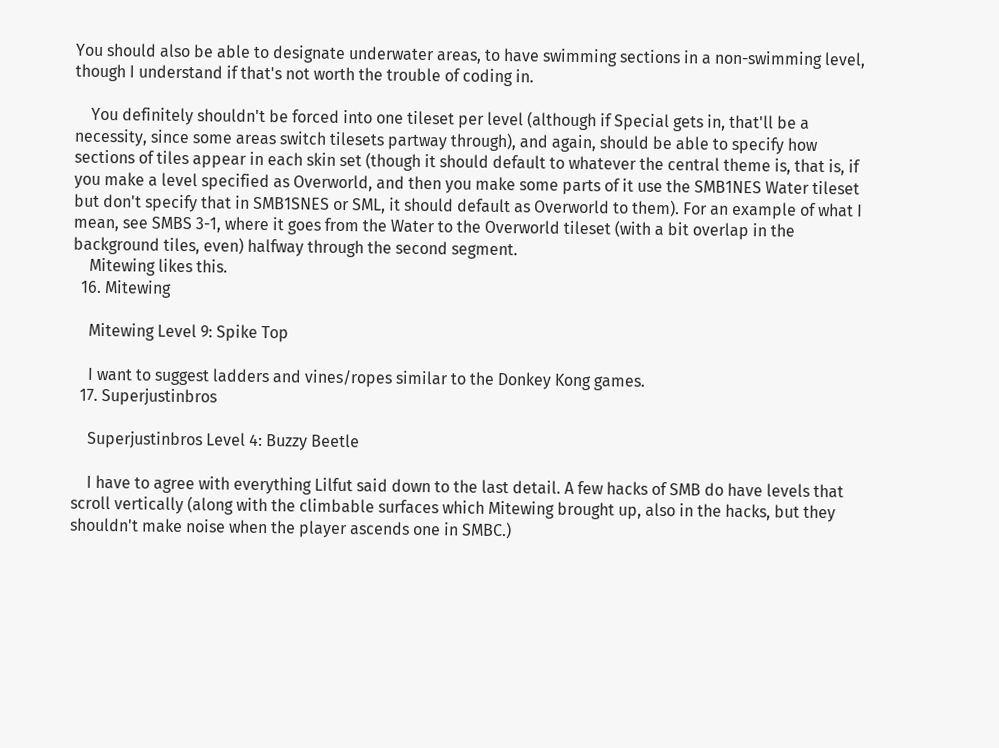You should also be able to designate underwater areas, to have swimming sections in a non-swimming level, though I understand if that's not worth the trouble of coding in.

    You definitely shouldn't be forced into one tileset per level (although if Special gets in, that'll be a necessity, since some areas switch tilesets partway through), and again, should be able to specify how sections of tiles appear in each skin set (though it should default to whatever the central theme is, that is, if you make a level specified as Overworld, and then you make some parts of it use the SMB1NES Water tileset but don't specify that in SMB1SNES or SML, it should default as Overworld to them). For an example of what I mean, see SMBS 3-1, where it goes from the Water to the Overworld tileset (with a bit overlap in the background tiles, even) halfway through the second segment.
    Mitewing likes this.
  16. Mitewing

    Mitewing Level 9: Spike Top

    I want to suggest ladders and vines/ropes similar to the Donkey Kong games.
  17. Superjustinbros

    Superjustinbros Level 4: Buzzy Beetle

    I have to agree with everything Lilfut said down to the last detail. A few hacks of SMB do have levels that scroll vertically (along with the climbable surfaces which Mitewing brought up, also in the hacks, but they shouldn't make noise when the player ascends one in SMBC.)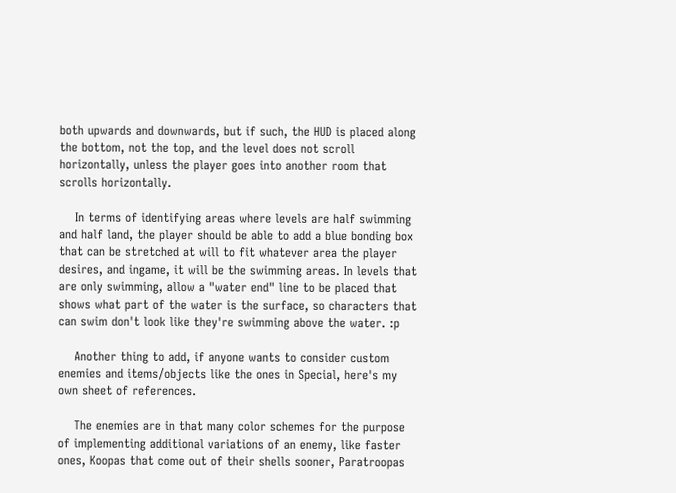both upwards and downwards, but if such, the HUD is placed along the bottom, not the top, and the level does not scroll horizontally, unless the player goes into another room that scrolls horizontally.

    In terms of identifying areas where levels are half swimming and half land, the player should be able to add a blue bonding box that can be stretched at will to fit whatever area the player desires, and ingame, it will be the swimming areas. In levels that are only swimming, allow a "water end" line to be placed that shows what part of the water is the surface, so characters that can swim don't look like they're swimming above the water. :p

    Another thing to add, if anyone wants to consider custom enemies and items/objects like the ones in Special, here's my own sheet of references.

    The enemies are in that many color schemes for the purpose of implementing additional variations of an enemy, like faster ones, Koopas that come out of their shells sooner, Paratroopas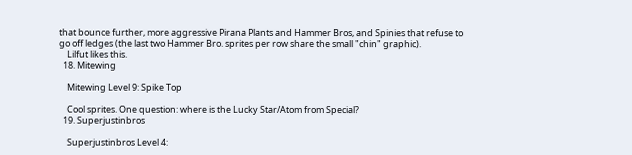that bounce further, more aggressive Pirana Plants and Hammer Bros, and Spinies that refuse to go off ledges (the last two Hammer Bro. sprites per row share the small "chin" graphic).
    Lilfut likes this.
  18. Mitewing

    Mitewing Level 9: Spike Top

    Cool sprites. One question: where is the Lucky Star/Atom from Special?
  19. Superjustinbros

    Superjustinbros Level 4: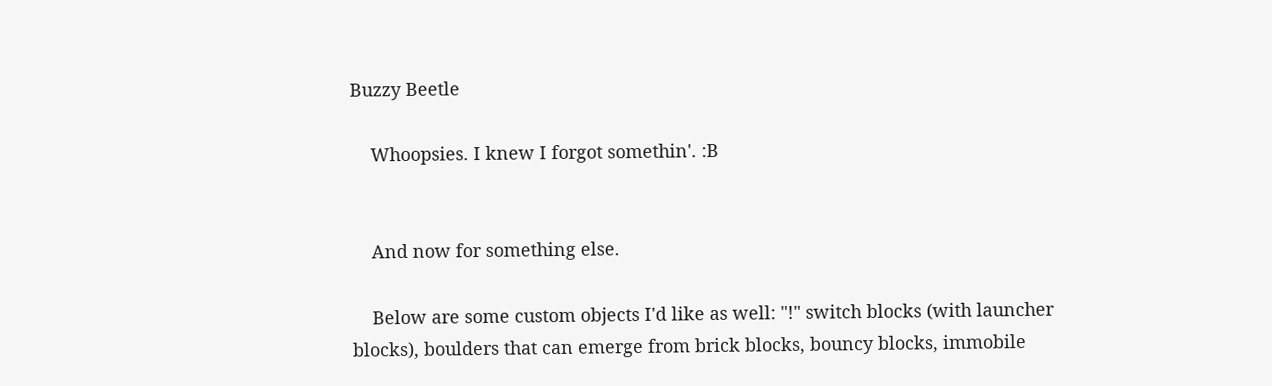Buzzy Beetle

    Whoopsies. I knew I forgot somethin'. :B


    And now for something else.

    Below are some custom objects I'd like as well: "!" switch blocks (with launcher blocks), boulders that can emerge from brick blocks, bouncy blocks, immobile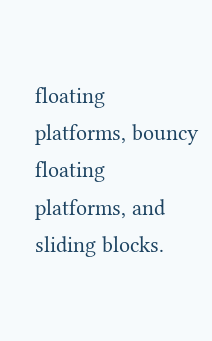floating platforms, bouncy floating platforms, and sliding blocks.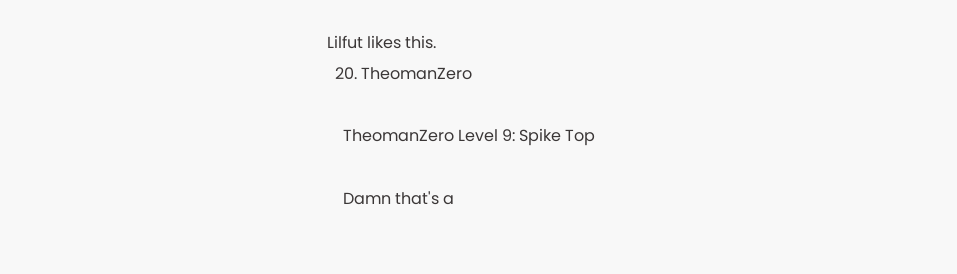Lilfut likes this.
  20. TheomanZero

    TheomanZero Level 9: Spike Top

    Damn that's a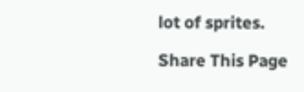lot of sprites.

Share This Page